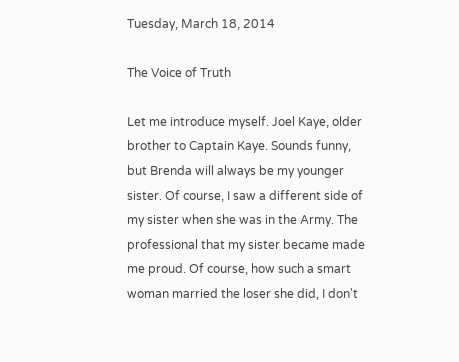Tuesday, March 18, 2014

The Voice of Truth

Let me introduce myself. Joel Kaye, older brother to Captain Kaye. Sounds funny, but Brenda will always be my younger sister. Of course, I saw a different side of my sister when she was in the Army. The professional that my sister became made me proud. Of course, how such a smart woman married the loser she did, I don't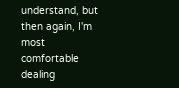understand, but then again, I'm most comfortable dealing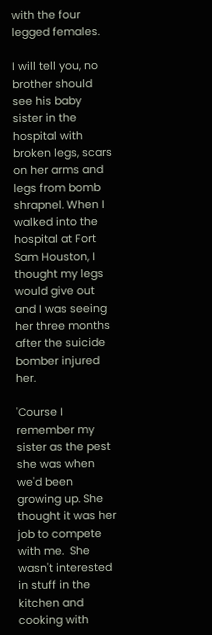with the four legged females.

I will tell you, no brother should see his baby sister in the hospital with broken legs, scars on her arms and legs from bomb shrapnel. When I walked into the hospital at Fort Sam Houston, I thought my legs would give out and I was seeing her three months after the suicide bomber injured her.

'Course I remember my sister as the pest she was when we'd been growing up. She thought it was her job to compete with me.  She wasn't interested in stuff in the kitchen and cooking with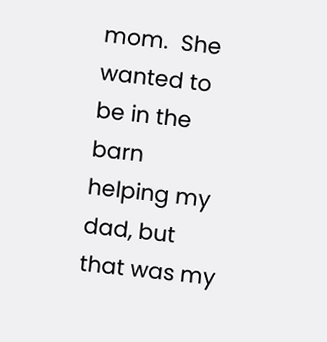mom.  She wanted to be in the barn helping my dad, but that was my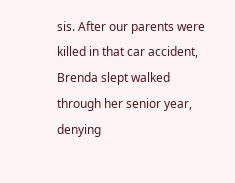sis. After our parents were killed in that car accident, Brenda slept walked through her senior year, denying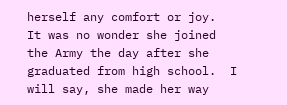herself any comfort or joy.  It was no wonder she joined the Army the day after she graduated from high school.  I will say, she made her way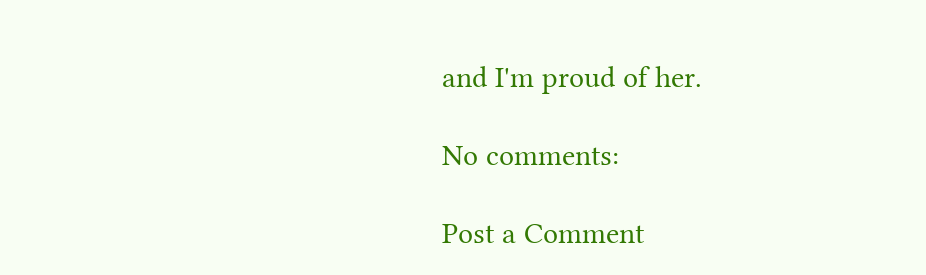and I'm proud of her.

No comments:

Post a Comment